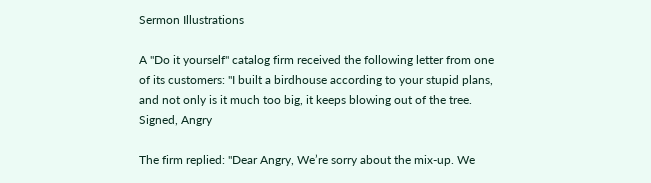Sermon Illustrations

A "Do it yourself" catalog firm received the following letter from one of its customers: "I built a birdhouse according to your stupid plans, and not only is it much too big, it keeps blowing out of the tree. Signed, Angry

The firm replied: "Dear Angry, We’re sorry about the mix-up. We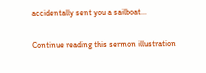accidentally sent you a sailboat...

Continue reading this sermon illustration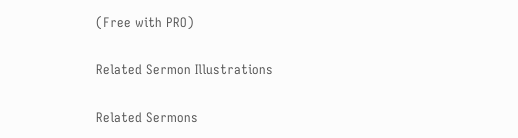(Free with PRO)

Related Sermon Illustrations

Related Sermons